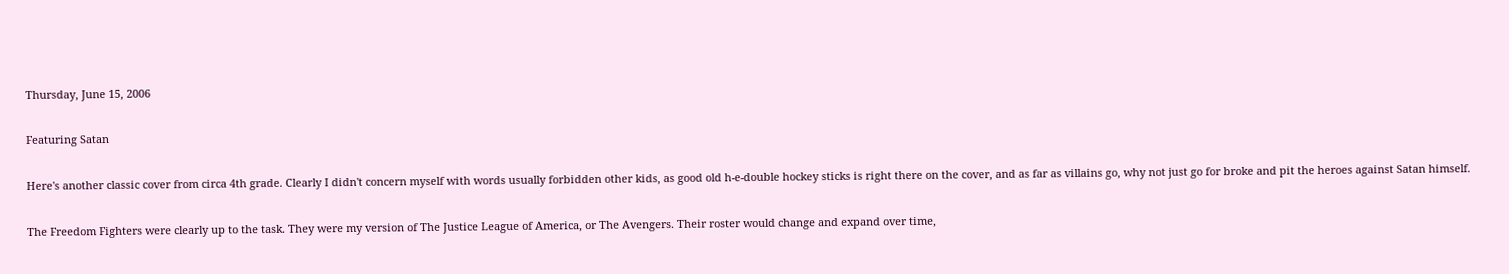Thursday, June 15, 2006

Featuring Satan

Here's another classic cover from circa 4th grade. Clearly I didn't concern myself with words usually forbidden other kids, as good old h-e-double hockey sticks is right there on the cover, and as far as villains go, why not just go for broke and pit the heroes against Satan himself.

The Freedom Fighters were clearly up to the task. They were my version of The Justice League of America, or The Avengers. Their roster would change and expand over time,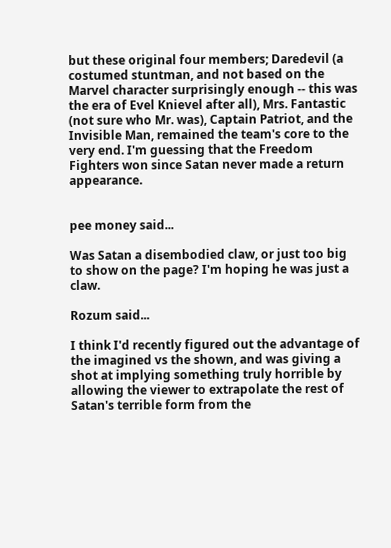but these original four members; Daredevil (a costumed stuntman, and not based on the Marvel character surprisingly enough -- this was the era of Evel Knievel after all), Mrs. Fantastic (not sure who Mr. was), Captain Patriot, and the Invisible Man, remained the team's core to the very end. I'm guessing that the Freedom Fighters won since Satan never made a return appearance.


pee money said...

Was Satan a disembodied claw, or just too big to show on the page? I'm hoping he was just a claw.

Rozum said...

I think I'd recently figured out the advantage of the imagined vs the shown, and was giving a shot at implying something truly horrible by allowing the viewer to extrapolate the rest of Satan's terrible form from the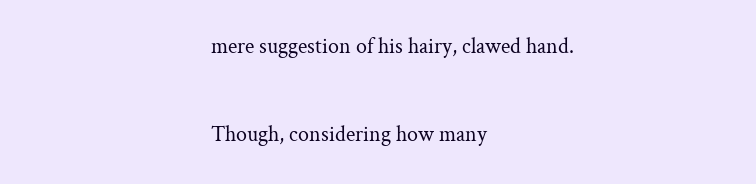mere suggestion of his hairy, clawed hand.

Though, considering how many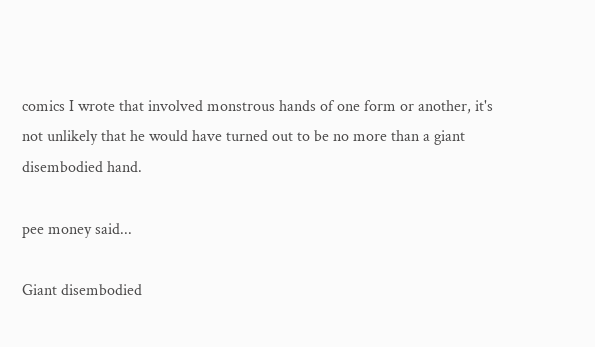comics I wrote that involved monstrous hands of one form or another, it's not unlikely that he would have turned out to be no more than a giant disembodied hand.

pee money said...

Giant disembodied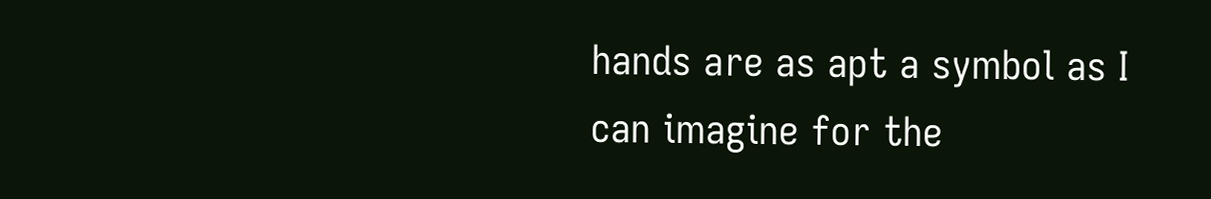hands are as apt a symbol as I can imagine for the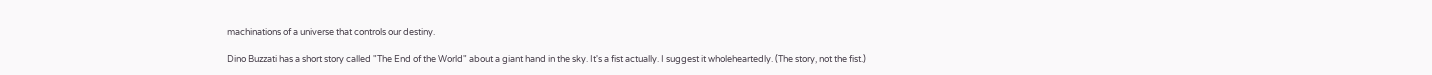machinations of a universe that controls our destiny.

Dino Buzzati has a short story called "The End of the World" about a giant hand in the sky. It's a fist actually. I suggest it wholeheartedly. (The story, not the fist.)